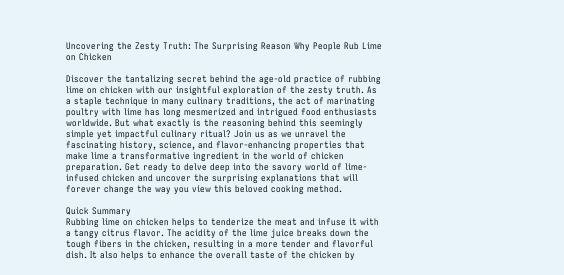Uncovering the Zesty Truth: The Surprising Reason Why People Rub Lime on Chicken

Discover the tantalizing secret behind the age-old practice of rubbing lime on chicken with our insightful exploration of the zesty truth. As a staple technique in many culinary traditions, the act of marinating poultry with lime has long mesmerized and intrigued food enthusiasts worldwide. But what exactly is the reasoning behind this seemingly simple yet impactful culinary ritual? Join us as we unravel the fascinating history, science, and flavor-enhancing properties that make lime a transformative ingredient in the world of chicken preparation. Get ready to delve deep into the savory world of lime-infused chicken and uncover the surprising explanations that will forever change the way you view this beloved cooking method.

Quick Summary
Rubbing lime on chicken helps to tenderize the meat and infuse it with a tangy citrus flavor. The acidity of the lime juice breaks down the tough fibers in the chicken, resulting in a more tender and flavorful dish. It also helps to enhance the overall taste of the chicken by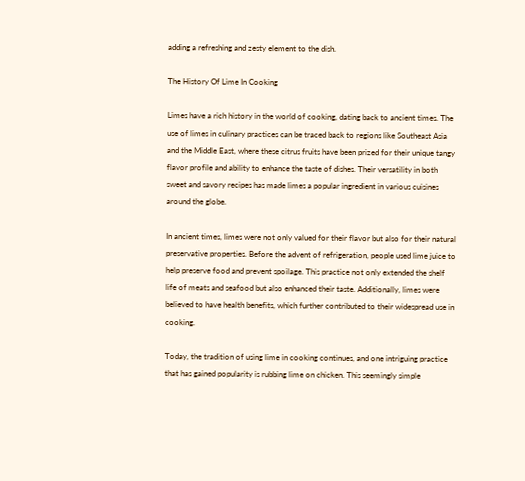adding a refreshing and zesty element to the dish.

The History Of Lime In Cooking

Limes have a rich history in the world of cooking, dating back to ancient times. The use of limes in culinary practices can be traced back to regions like Southeast Asia and the Middle East, where these citrus fruits have been prized for their unique tangy flavor profile and ability to enhance the taste of dishes. Their versatility in both sweet and savory recipes has made limes a popular ingredient in various cuisines around the globe.

In ancient times, limes were not only valued for their flavor but also for their natural preservative properties. Before the advent of refrigeration, people used lime juice to help preserve food and prevent spoilage. This practice not only extended the shelf life of meats and seafood but also enhanced their taste. Additionally, limes were believed to have health benefits, which further contributed to their widespread use in cooking.

Today, the tradition of using lime in cooking continues, and one intriguing practice that has gained popularity is rubbing lime on chicken. This seemingly simple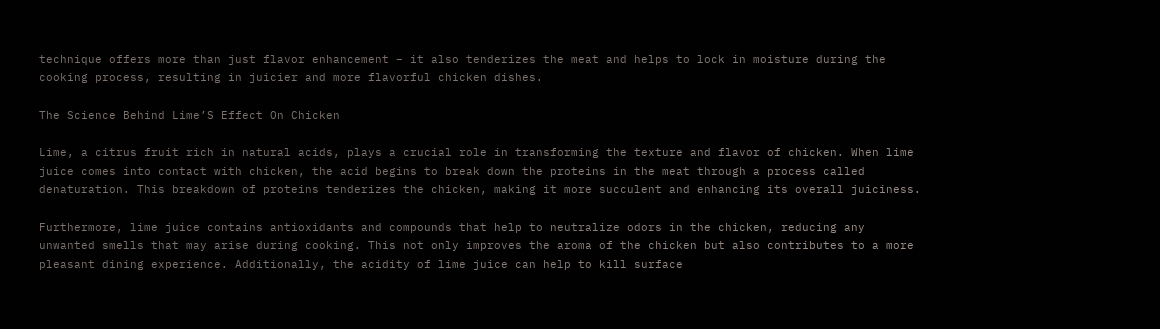technique offers more than just flavor enhancement – it also tenderizes the meat and helps to lock in moisture during the cooking process, resulting in juicier and more flavorful chicken dishes.

The Science Behind Lime’S Effect On Chicken

Lime, a citrus fruit rich in natural acids, plays a crucial role in transforming the texture and flavor of chicken. When lime juice comes into contact with chicken, the acid begins to break down the proteins in the meat through a process called denaturation. This breakdown of proteins tenderizes the chicken, making it more succulent and enhancing its overall juiciness.

Furthermore, lime juice contains antioxidants and compounds that help to neutralize odors in the chicken, reducing any unwanted smells that may arise during cooking. This not only improves the aroma of the chicken but also contributes to a more pleasant dining experience. Additionally, the acidity of lime juice can help to kill surface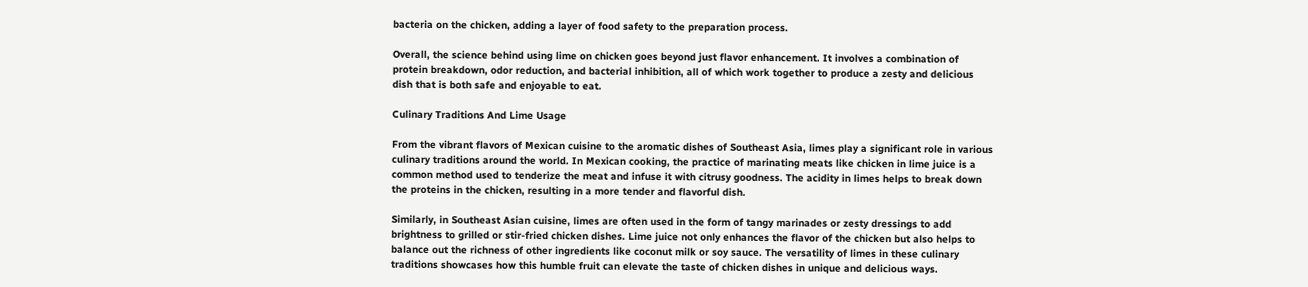bacteria on the chicken, adding a layer of food safety to the preparation process.

Overall, the science behind using lime on chicken goes beyond just flavor enhancement. It involves a combination of protein breakdown, odor reduction, and bacterial inhibition, all of which work together to produce a zesty and delicious dish that is both safe and enjoyable to eat.

Culinary Traditions And Lime Usage

From the vibrant flavors of Mexican cuisine to the aromatic dishes of Southeast Asia, limes play a significant role in various culinary traditions around the world. In Mexican cooking, the practice of marinating meats like chicken in lime juice is a common method used to tenderize the meat and infuse it with citrusy goodness. The acidity in limes helps to break down the proteins in the chicken, resulting in a more tender and flavorful dish.

Similarly, in Southeast Asian cuisine, limes are often used in the form of tangy marinades or zesty dressings to add brightness to grilled or stir-fried chicken dishes. Lime juice not only enhances the flavor of the chicken but also helps to balance out the richness of other ingredients like coconut milk or soy sauce. The versatility of limes in these culinary traditions showcases how this humble fruit can elevate the taste of chicken dishes in unique and delicious ways.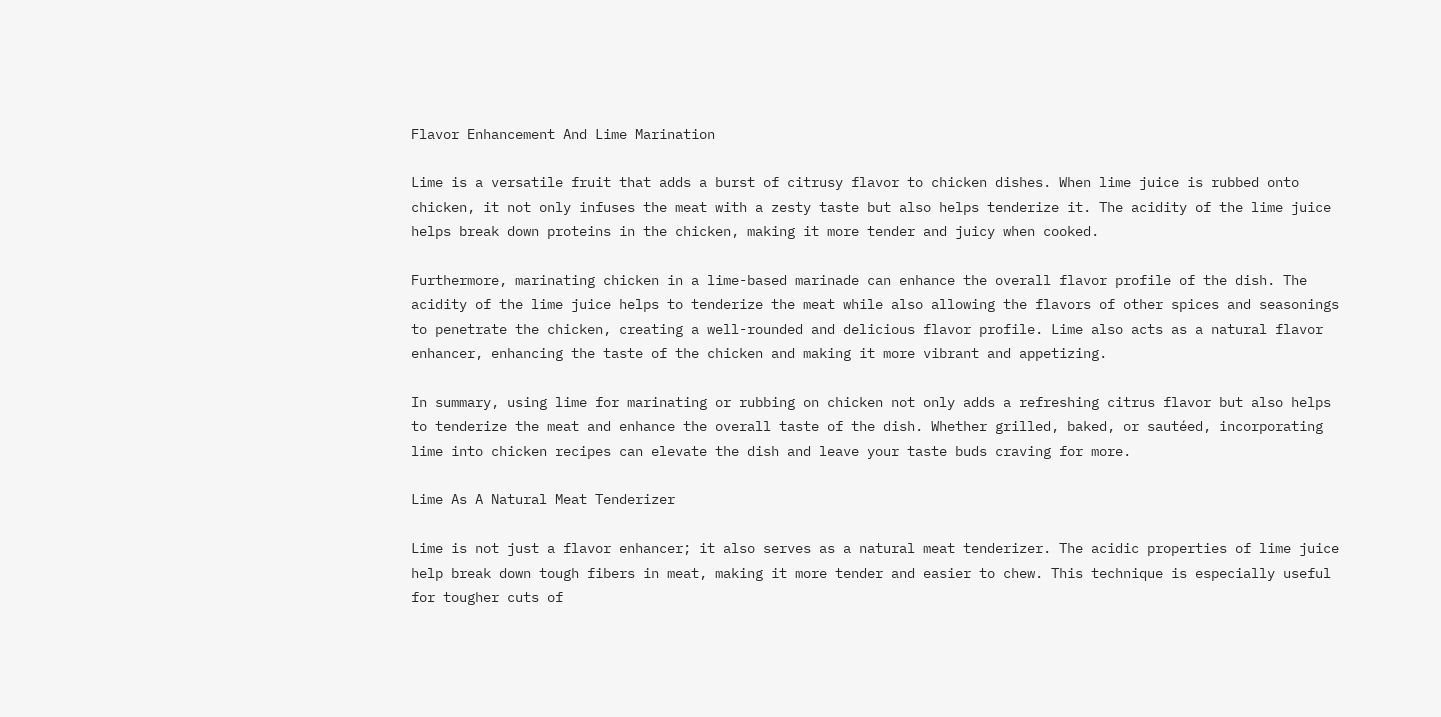Flavor Enhancement And Lime Marination

Lime is a versatile fruit that adds a burst of citrusy flavor to chicken dishes. When lime juice is rubbed onto chicken, it not only infuses the meat with a zesty taste but also helps tenderize it. The acidity of the lime juice helps break down proteins in the chicken, making it more tender and juicy when cooked.

Furthermore, marinating chicken in a lime-based marinade can enhance the overall flavor profile of the dish. The acidity of the lime juice helps to tenderize the meat while also allowing the flavors of other spices and seasonings to penetrate the chicken, creating a well-rounded and delicious flavor profile. Lime also acts as a natural flavor enhancer, enhancing the taste of the chicken and making it more vibrant and appetizing.

In summary, using lime for marinating or rubbing on chicken not only adds a refreshing citrus flavor but also helps to tenderize the meat and enhance the overall taste of the dish. Whether grilled, baked, or sautéed, incorporating lime into chicken recipes can elevate the dish and leave your taste buds craving for more.

Lime As A Natural Meat Tenderizer

Lime is not just a flavor enhancer; it also serves as a natural meat tenderizer. The acidic properties of lime juice help break down tough fibers in meat, making it more tender and easier to chew. This technique is especially useful for tougher cuts of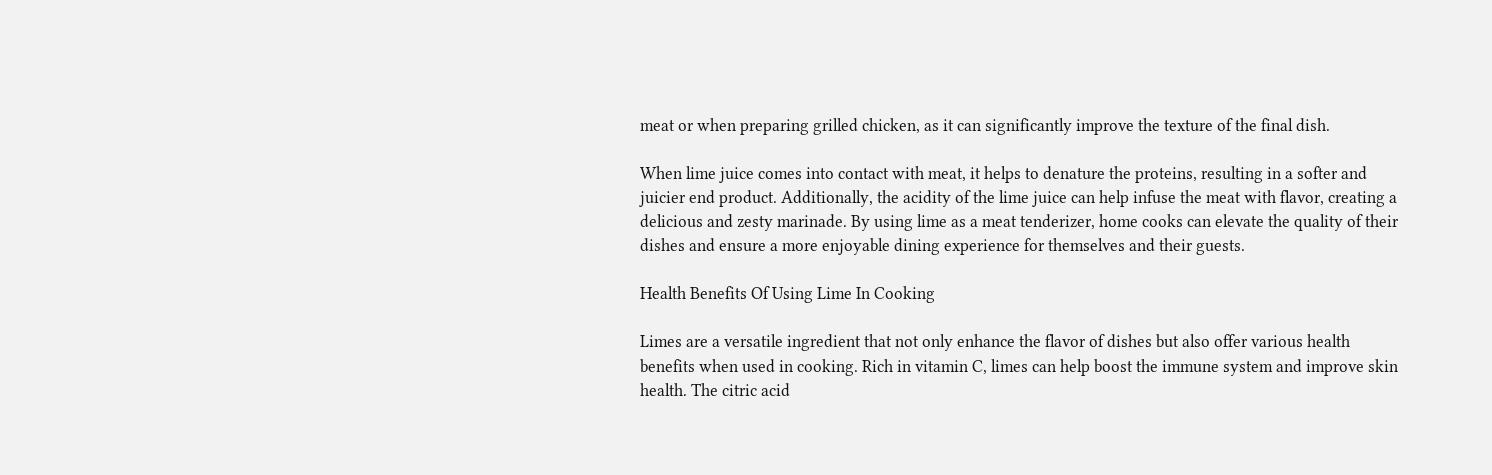meat or when preparing grilled chicken, as it can significantly improve the texture of the final dish.

When lime juice comes into contact with meat, it helps to denature the proteins, resulting in a softer and juicier end product. Additionally, the acidity of the lime juice can help infuse the meat with flavor, creating a delicious and zesty marinade. By using lime as a meat tenderizer, home cooks can elevate the quality of their dishes and ensure a more enjoyable dining experience for themselves and their guests.

Health Benefits Of Using Lime In Cooking

Limes are a versatile ingredient that not only enhance the flavor of dishes but also offer various health benefits when used in cooking. Rich in vitamin C, limes can help boost the immune system and improve skin health. The citric acid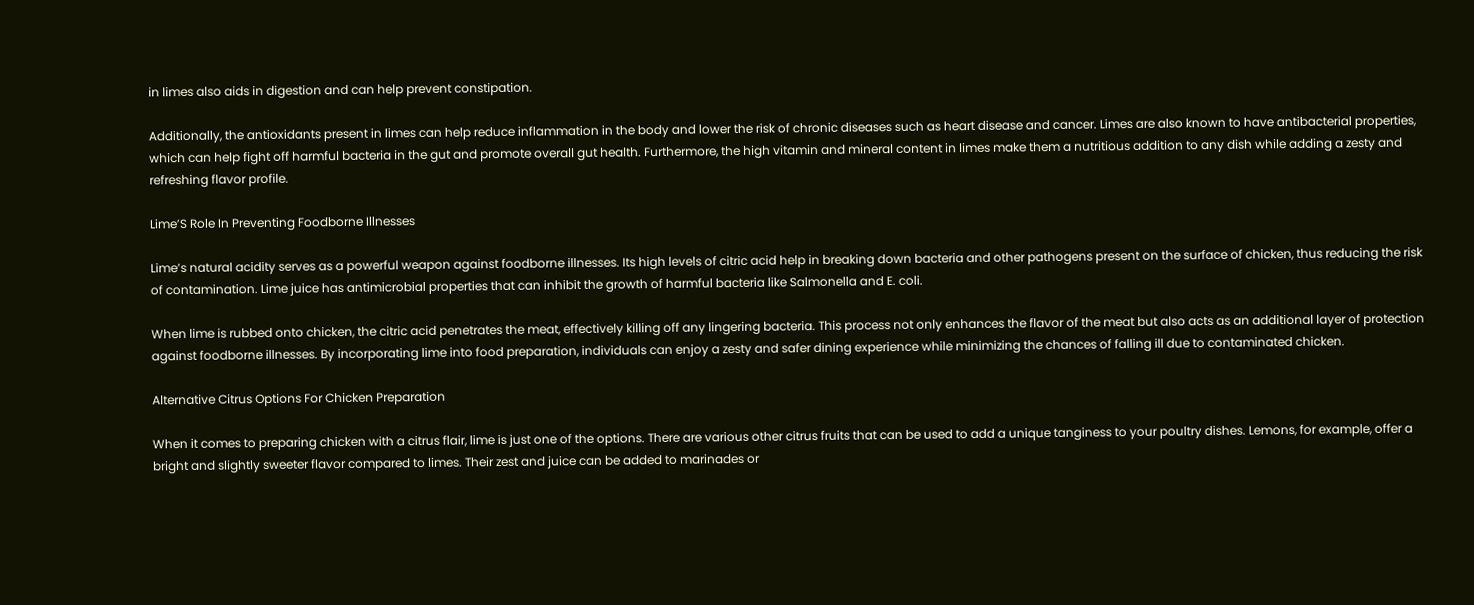in limes also aids in digestion and can help prevent constipation.

Additionally, the antioxidants present in limes can help reduce inflammation in the body and lower the risk of chronic diseases such as heart disease and cancer. Limes are also known to have antibacterial properties, which can help fight off harmful bacteria in the gut and promote overall gut health. Furthermore, the high vitamin and mineral content in limes make them a nutritious addition to any dish while adding a zesty and refreshing flavor profile.

Lime’S Role In Preventing Foodborne Illnesses

Lime’s natural acidity serves as a powerful weapon against foodborne illnesses. Its high levels of citric acid help in breaking down bacteria and other pathogens present on the surface of chicken, thus reducing the risk of contamination. Lime juice has antimicrobial properties that can inhibit the growth of harmful bacteria like Salmonella and E. coli.

When lime is rubbed onto chicken, the citric acid penetrates the meat, effectively killing off any lingering bacteria. This process not only enhances the flavor of the meat but also acts as an additional layer of protection against foodborne illnesses. By incorporating lime into food preparation, individuals can enjoy a zesty and safer dining experience while minimizing the chances of falling ill due to contaminated chicken.

Alternative Citrus Options For Chicken Preparation

When it comes to preparing chicken with a citrus flair, lime is just one of the options. There are various other citrus fruits that can be used to add a unique tanginess to your poultry dishes. Lemons, for example, offer a bright and slightly sweeter flavor compared to limes. Their zest and juice can be added to marinades or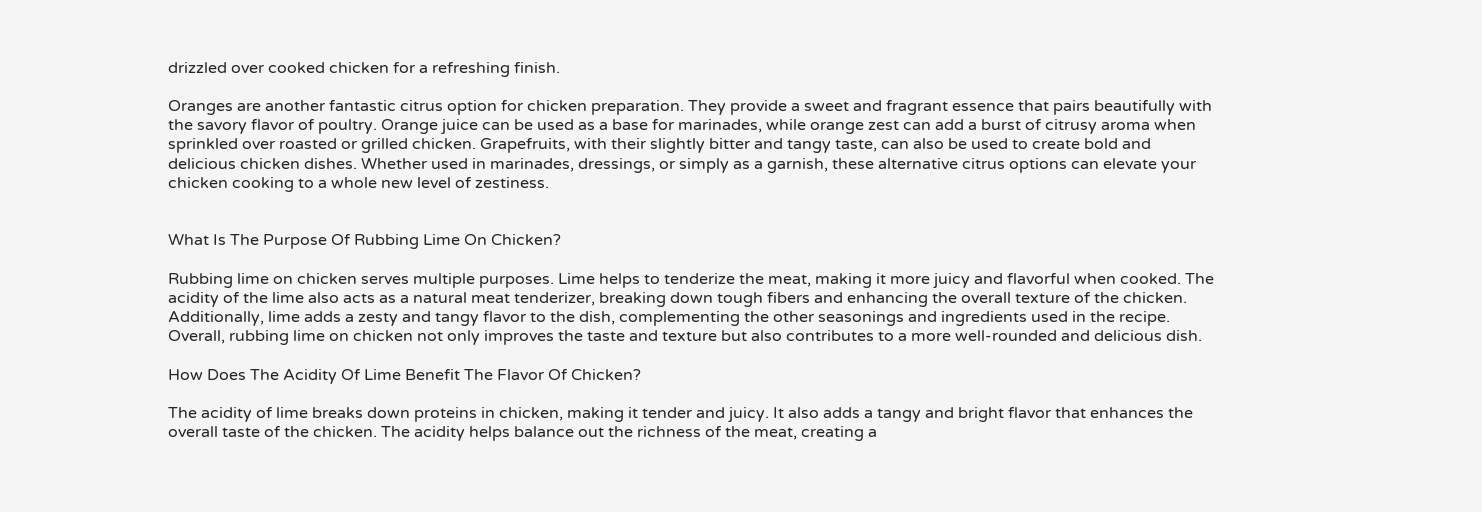drizzled over cooked chicken for a refreshing finish.

Oranges are another fantastic citrus option for chicken preparation. They provide a sweet and fragrant essence that pairs beautifully with the savory flavor of poultry. Orange juice can be used as a base for marinades, while orange zest can add a burst of citrusy aroma when sprinkled over roasted or grilled chicken. Grapefruits, with their slightly bitter and tangy taste, can also be used to create bold and delicious chicken dishes. Whether used in marinades, dressings, or simply as a garnish, these alternative citrus options can elevate your chicken cooking to a whole new level of zestiness.


What Is The Purpose Of Rubbing Lime On Chicken?

Rubbing lime on chicken serves multiple purposes. Lime helps to tenderize the meat, making it more juicy and flavorful when cooked. The acidity of the lime also acts as a natural meat tenderizer, breaking down tough fibers and enhancing the overall texture of the chicken. Additionally, lime adds a zesty and tangy flavor to the dish, complementing the other seasonings and ingredients used in the recipe. Overall, rubbing lime on chicken not only improves the taste and texture but also contributes to a more well-rounded and delicious dish.

How Does The Acidity Of Lime Benefit The Flavor Of Chicken?

The acidity of lime breaks down proteins in chicken, making it tender and juicy. It also adds a tangy and bright flavor that enhances the overall taste of the chicken. The acidity helps balance out the richness of the meat, creating a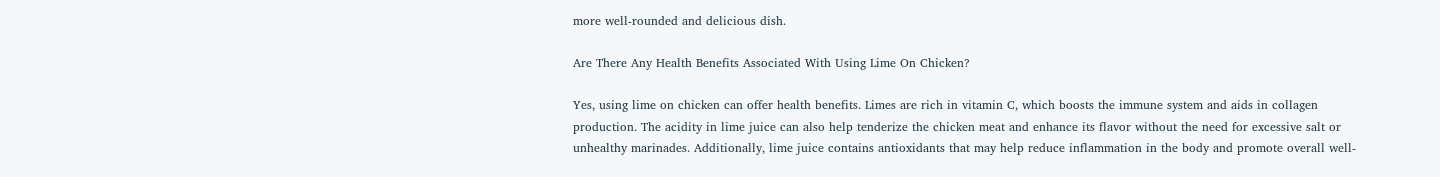more well-rounded and delicious dish.

Are There Any Health Benefits Associated With Using Lime On Chicken?

Yes, using lime on chicken can offer health benefits. Limes are rich in vitamin C, which boosts the immune system and aids in collagen production. The acidity in lime juice can also help tenderize the chicken meat and enhance its flavor without the need for excessive salt or unhealthy marinades. Additionally, lime juice contains antioxidants that may help reduce inflammation in the body and promote overall well-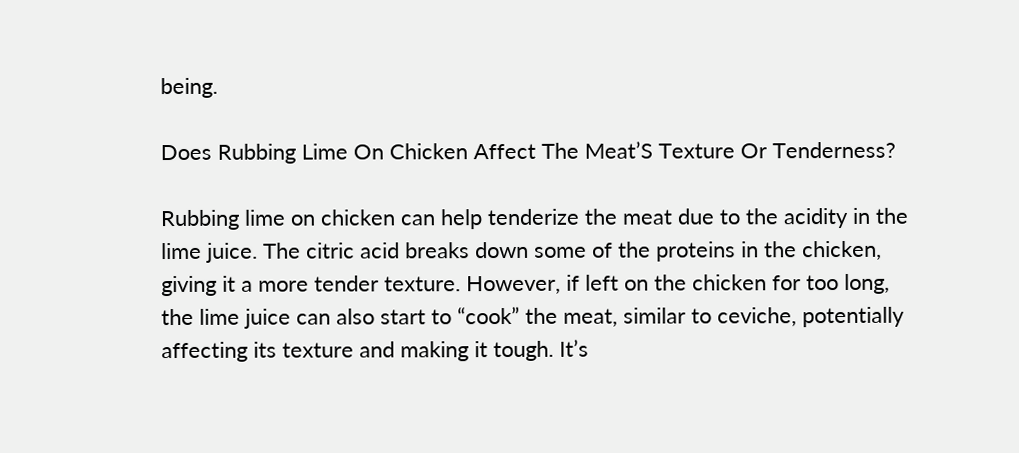being.

Does Rubbing Lime On Chicken Affect The Meat’S Texture Or Tenderness?

Rubbing lime on chicken can help tenderize the meat due to the acidity in the lime juice. The citric acid breaks down some of the proteins in the chicken, giving it a more tender texture. However, if left on the chicken for too long, the lime juice can also start to “cook” the meat, similar to ceviche, potentially affecting its texture and making it tough. It’s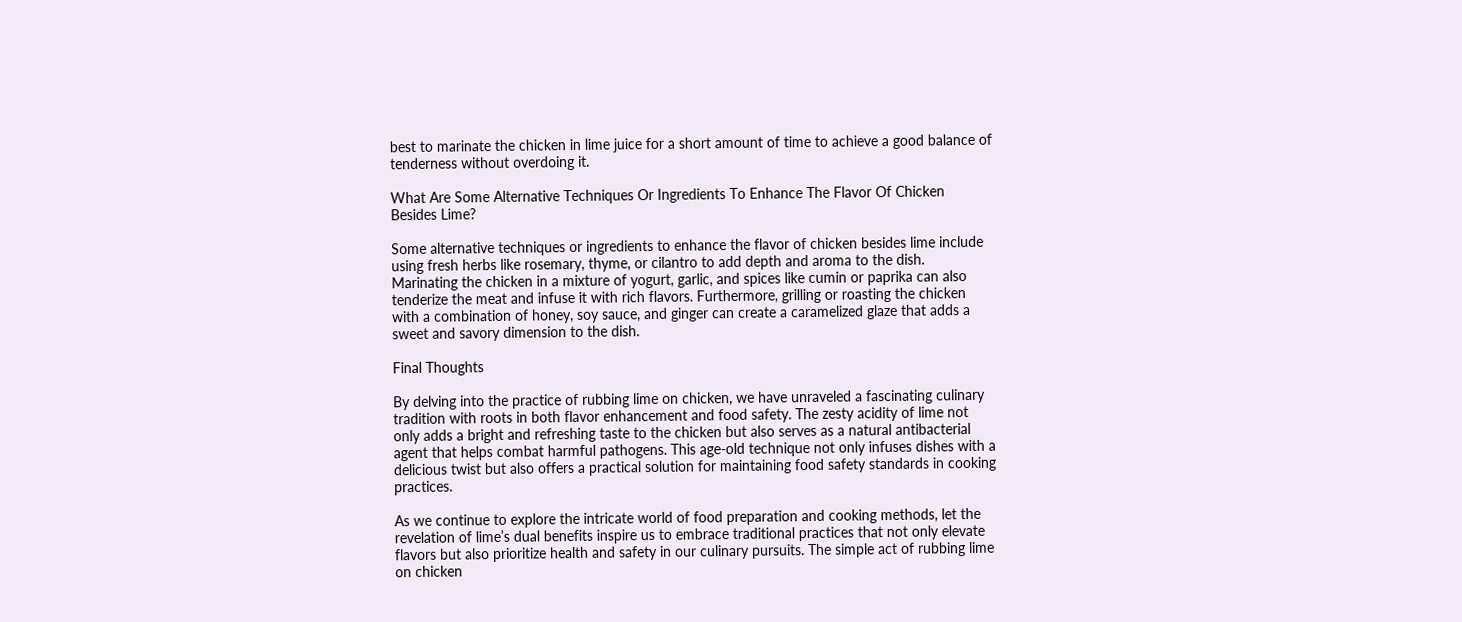best to marinate the chicken in lime juice for a short amount of time to achieve a good balance of tenderness without overdoing it.

What Are Some Alternative Techniques Or Ingredients To Enhance The Flavor Of Chicken Besides Lime?

Some alternative techniques or ingredients to enhance the flavor of chicken besides lime include using fresh herbs like rosemary, thyme, or cilantro to add depth and aroma to the dish. Marinating the chicken in a mixture of yogurt, garlic, and spices like cumin or paprika can also tenderize the meat and infuse it with rich flavors. Furthermore, grilling or roasting the chicken with a combination of honey, soy sauce, and ginger can create a caramelized glaze that adds a sweet and savory dimension to the dish.

Final Thoughts

By delving into the practice of rubbing lime on chicken, we have unraveled a fascinating culinary tradition with roots in both flavor enhancement and food safety. The zesty acidity of lime not only adds a bright and refreshing taste to the chicken but also serves as a natural antibacterial agent that helps combat harmful pathogens. This age-old technique not only infuses dishes with a delicious twist but also offers a practical solution for maintaining food safety standards in cooking practices.

As we continue to explore the intricate world of food preparation and cooking methods, let the revelation of lime’s dual benefits inspire us to embrace traditional practices that not only elevate flavors but also prioritize health and safety in our culinary pursuits. The simple act of rubbing lime on chicken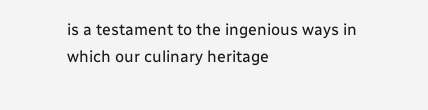is a testament to the ingenious ways in which our culinary heritage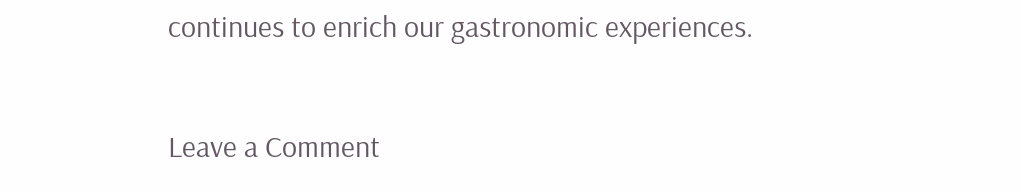continues to enrich our gastronomic experiences.

Leave a Comment